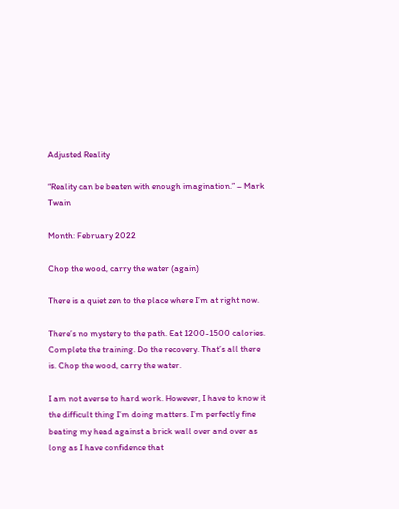Adjusted Reality

“Reality can be beaten with enough imagination.” – Mark Twain

Month: February 2022

Chop the wood, carry the water (again)

There is a quiet zen to the place where I’m at right now.

There’s no mystery to the path. Eat 1200-1500 calories. Complete the training. Do the recovery. That’s all there is. Chop the wood, carry the water.

I am not averse to hard work. However, I have to know it the difficult thing I’m doing matters. I’m perfectly fine beating my head against a brick wall over and over as long as I have confidence that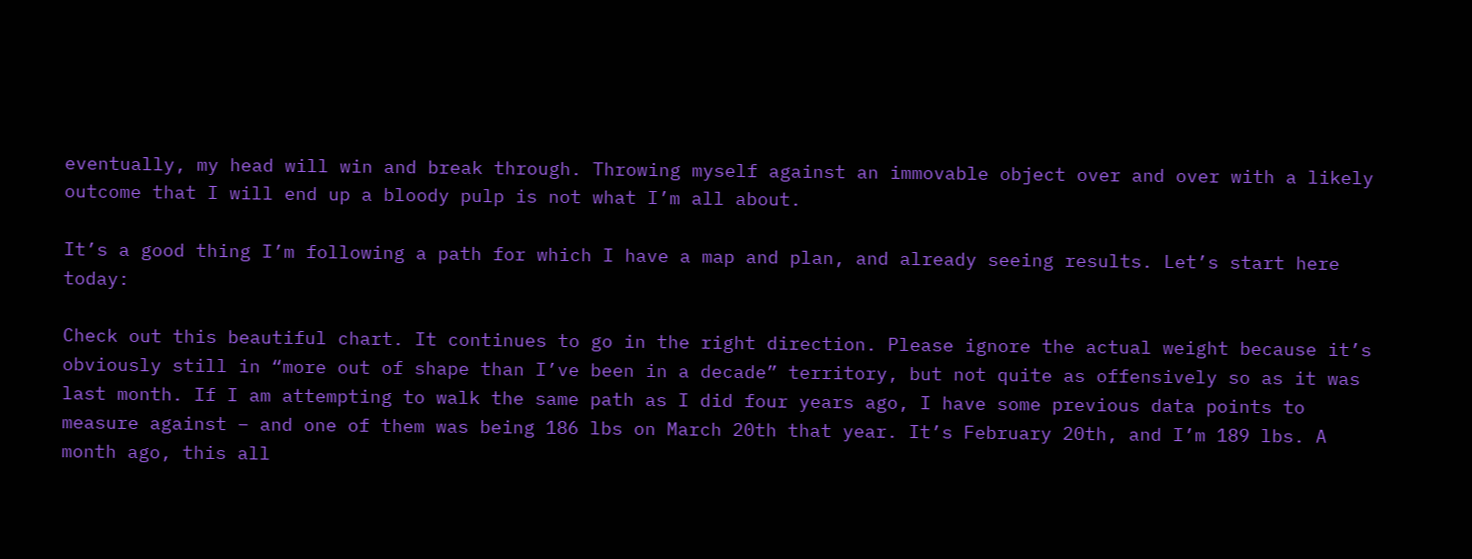eventually, my head will win and break through. Throwing myself against an immovable object over and over with a likely outcome that I will end up a bloody pulp is not what I’m all about.

It’s a good thing I’m following a path for which I have a map and plan, and already seeing results. Let’s start here today:

Check out this beautiful chart. It continues to go in the right direction. Please ignore the actual weight because it’s obviously still in “more out of shape than I’ve been in a decade” territory, but not quite as offensively so as it was last month. If I am attempting to walk the same path as I did four years ago, I have some previous data points to measure against – and one of them was being 186 lbs on March 20th that year. It’s February 20th, and I’m 189 lbs. A month ago, this all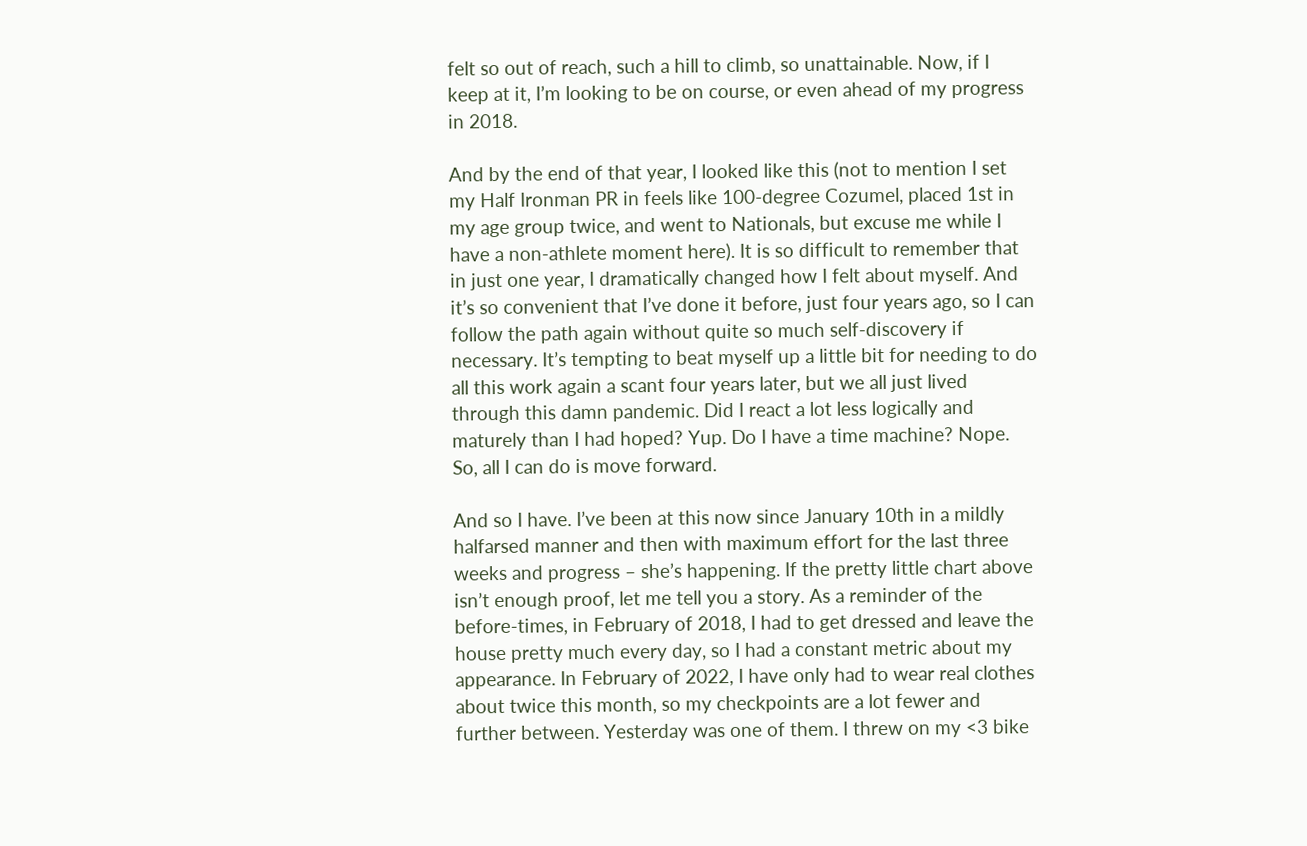felt so out of reach, such a hill to climb, so unattainable. Now, if I keep at it, I’m looking to be on course, or even ahead of my progress in 2018.

And by the end of that year, I looked like this (not to mention I set my Half Ironman PR in feels like 100-degree Cozumel, placed 1st in my age group twice, and went to Nationals, but excuse me while I have a non-athlete moment here). It is so difficult to remember that in just one year, I dramatically changed how I felt about myself. And it’s so convenient that I’ve done it before, just four years ago, so I can follow the path again without quite so much self-discovery if necessary. It’s tempting to beat myself up a little bit for needing to do all this work again a scant four years later, but we all just lived through this damn pandemic. Did I react a lot less logically and maturely than I had hoped? Yup. Do I have a time machine? Nope. So, all I can do is move forward.

And so I have. I’ve been at this now since January 10th in a mildly halfarsed manner and then with maximum effort for the last three weeks and progress – she’s happening. If the pretty little chart above isn’t enough proof, let me tell you a story. As a reminder of the before-times, in February of 2018, I had to get dressed and leave the house pretty much every day, so I had a constant metric about my appearance. In February of 2022, I have only had to wear real clothes about twice this month, so my checkpoints are a lot fewer and further between. Yesterday was one of them. I threw on my <3 bike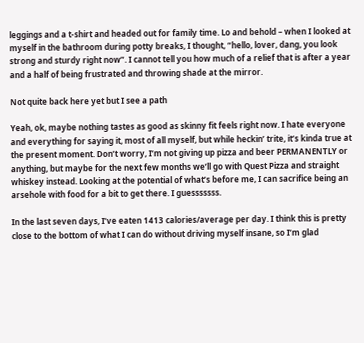leggings and a t-shirt and headed out for family time. Lo and behold – when I looked at myself in the bathroom during potty breaks, I thought, “hello, lover, dang, you look strong and sturdy right now”. I cannot tell you how much of a relief that is after a year and a half of being frustrated and throwing shade at the mirror.

Not quite back here yet but I see a path

Yeah, ok, maybe nothing tastes as good as skinny fit feels right now. I hate everyone and everything for saying it, most of all myself, but while heckin’ trite, it’s kinda true at the present moment. Don’t worry, I’m not giving up pizza and beer PERMANENTLY or anything, but maybe for the next few months we’ll go with Quest Pizza and straight whiskey instead. Looking at the potential of what’s before me, I can sacrifice being an arsehole with food for a bit to get there. I guesssssss.

In the last seven days, I’ve eaten 1413 calories/average per day. I think this is pretty close to the bottom of what I can do without driving myself insane, so I’m glad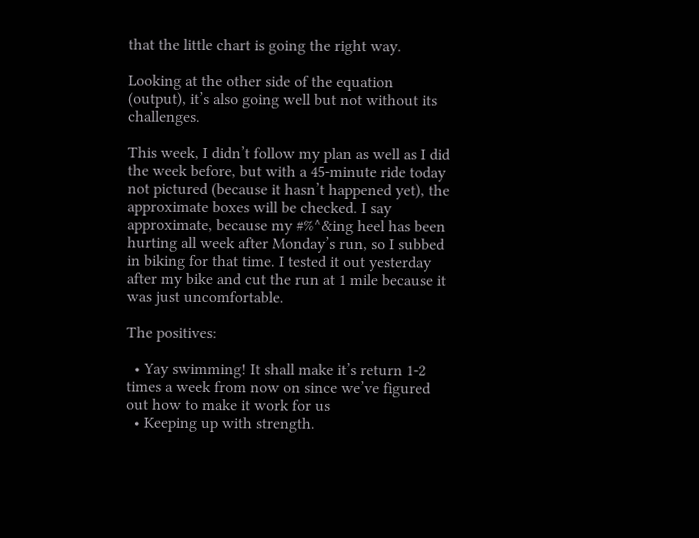that the little chart is going the right way.

Looking at the other side of the equation (output), it’s also going well but not without its challenges.

This week, I didn’t follow my plan as well as I did the week before, but with a 45-minute ride today not pictured (because it hasn’t happened yet), the approximate boxes will be checked. I say approximate, because my #%^&ing heel has been hurting all week after Monday’s run, so I subbed in biking for that time. I tested it out yesterday after my bike and cut the run at 1 mile because it was just uncomfortable.

The positives:

  • Yay swimming! It shall make it’s return 1-2 times a week from now on since we’ve figured out how to make it work for us
  • Keeping up with strength.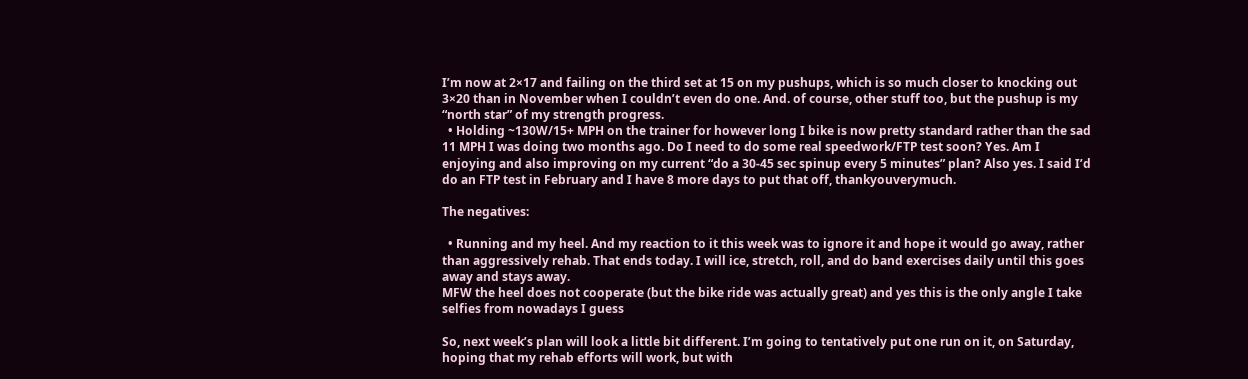I’m now at 2×17 and failing on the third set at 15 on my pushups, which is so much closer to knocking out 3×20 than in November when I couldn’t even do one. And. of course, other stuff too, but the pushup is my “north star” of my strength progress.
  • Holding ~130W/15+ MPH on the trainer for however long I bike is now pretty standard rather than the sad 11 MPH I was doing two months ago. Do I need to do some real speedwork/FTP test soon? Yes. Am I enjoying and also improving on my current “do a 30-45 sec spinup every 5 minutes” plan? Also yes. I said I’d do an FTP test in February and I have 8 more days to put that off, thankyouverymuch.

The negatives:

  • Running and my heel. And my reaction to it this week was to ignore it and hope it would go away, rather than aggressively rehab. That ends today. I will ice, stretch, roll, and do band exercises daily until this goes away and stays away.
MFW the heel does not cooperate (but the bike ride was actually great) and yes this is the only angle I take selfies from nowadays I guess

So, next week’s plan will look a little bit different. I’m going to tentatively put one run on it, on Saturday, hoping that my rehab efforts will work, but with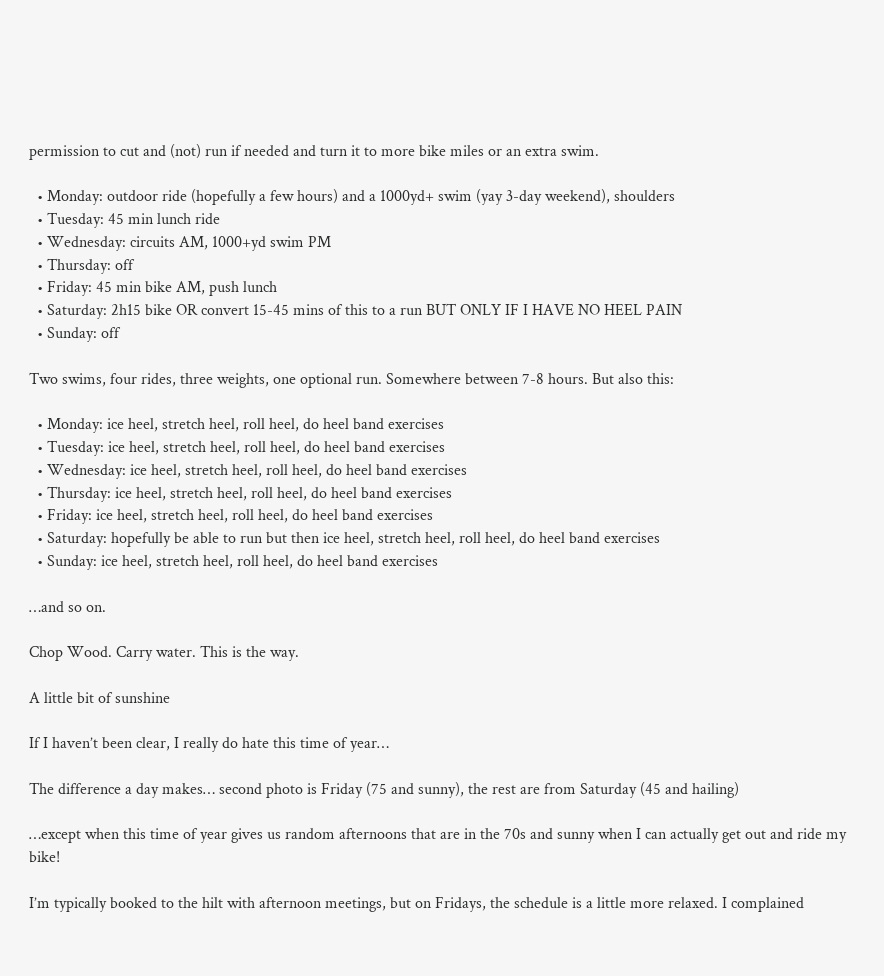permission to cut and (not) run if needed and turn it to more bike miles or an extra swim.

  • Monday: outdoor ride (hopefully a few hours) and a 1000yd+ swim (yay 3-day weekend), shoulders
  • Tuesday: 45 min lunch ride
  • Wednesday: circuits AM, 1000+yd swim PM
  • Thursday: off
  • Friday: 45 min bike AM, push lunch
  • Saturday: 2h15 bike OR convert 15-45 mins of this to a run BUT ONLY IF I HAVE NO HEEL PAIN
  • Sunday: off

Two swims, four rides, three weights, one optional run. Somewhere between 7-8 hours. But also this:

  • Monday: ice heel, stretch heel, roll heel, do heel band exercises
  • Tuesday: ice heel, stretch heel, roll heel, do heel band exercises
  • Wednesday: ice heel, stretch heel, roll heel, do heel band exercises
  • Thursday: ice heel, stretch heel, roll heel, do heel band exercises
  • Friday: ice heel, stretch heel, roll heel, do heel band exercises
  • Saturday: hopefully be able to run but then ice heel, stretch heel, roll heel, do heel band exercises
  • Sunday: ice heel, stretch heel, roll heel, do heel band exercises

…and so on.

Chop Wood. Carry water. This is the way.

A little bit of sunshine

If I haven’t been clear, I really do hate this time of year…

The difference a day makes… second photo is Friday (75 and sunny), the rest are from Saturday (45 and hailing)

…except when this time of year gives us random afternoons that are in the 70s and sunny when I can actually get out and ride my bike!

I’m typically booked to the hilt with afternoon meetings, but on Fridays, the schedule is a little more relaxed. I complained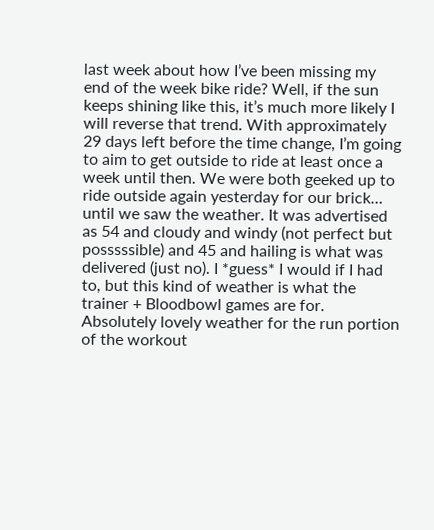last week about how I’ve been missing my end of the week bike ride? Well, if the sun keeps shining like this, it’s much more likely I will reverse that trend. With approximately 29 days left before the time change, I’m going to aim to get outside to ride at least once a week until then. We were both geeked up to ride outside again yesterday for our brick… until we saw the weather. It was advertised as 54 and cloudy and windy (not perfect but posssssible) and 45 and hailing is what was delivered (just no). I *guess* I would if I had to, but this kind of weather is what the trainer + Bloodbowl games are for. Absolutely lovely weather for the run portion of the workout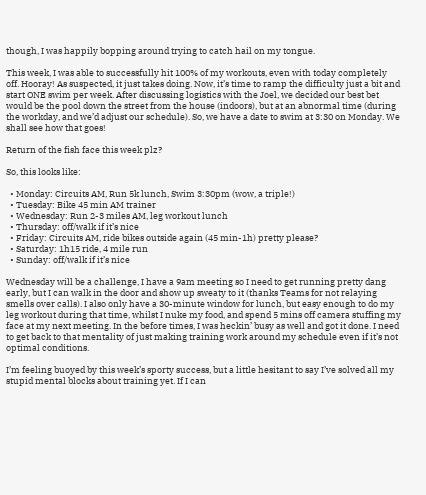though, I was happily bopping around trying to catch hail on my tongue.

This week, I was able to successfully hit 100% of my workouts, even with today completely off. Hooray! As suspected, it just takes doing. Now, it’s time to ramp the difficulty just a bit and start ONE swim per week. After discussing logistics with the Joel, we decided our best bet would be the pool down the street from the house (indoors), but at an abnormal time (during the workday, and we’d adjust our schedule). So, we have a date to swim at 3:30 on Monday. We shall see how that goes!

Return of the fish face this week plz?

So, this looks like:

  • Monday: Circuits AM, Run 5k lunch, Swim 3:30pm (wow, a triple!)
  • Tuesday: Bike 45 min AM trainer
  • Wednesday: Run 2-3 miles AM, leg workout lunch
  • Thursday: off/walk if it’s nice
  • Friday: Circuits AM, ride bikes outside again (45 min-1h) pretty please?
  • Saturday: 1h15 ride, 4 mile run
  • Sunday: off/walk if it’s nice

Wednesday will be a challenge, I have a 9am meeting so I need to get running pretty dang early, but I can walk in the door and show up sweaty to it (thanks Teams for not relaying smells over calls). I also only have a 30-minute window for lunch, but easy enough to do my leg workout during that time, whilst I nuke my food, and spend 5 mins off camera stuffing my face at my next meeting. In the before times, I was heckin’ busy as well and got it done. I need to get back to that mentality of just making training work around my schedule even if it’s not optimal conditions.

I’m feeling buoyed by this week’s sporty success, but a little hesitant to say I’ve solved all my stupid mental blocks about training yet. If I can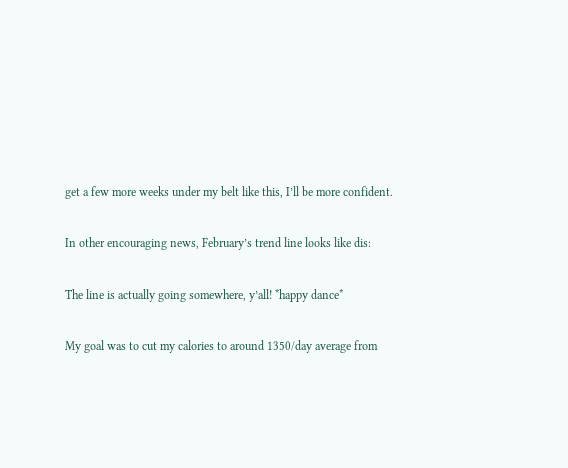get a few more weeks under my belt like this, I’ll be more confident.

In other encouraging news, February’s trend line looks like dis:

The line is actually going somewhere, y’all! *happy dance*

My goal was to cut my calories to around 1350/day average from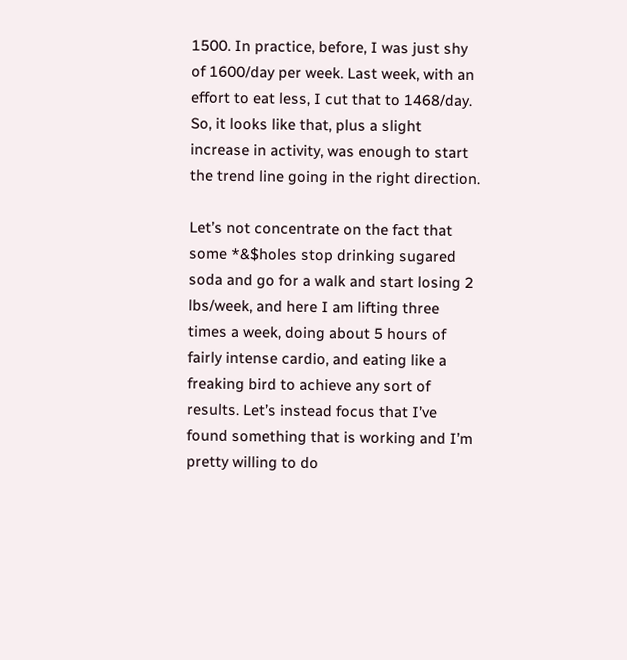1500. In practice, before, I was just shy of 1600/day per week. Last week, with an effort to eat less, I cut that to 1468/day. So, it looks like that, plus a slight increase in activity, was enough to start the trend line going in the right direction.

Let’s not concentrate on the fact that some *&$holes stop drinking sugared soda and go for a walk and start losing 2 lbs/week, and here I am lifting three times a week, doing about 5 hours of fairly intense cardio, and eating like a freaking bird to achieve any sort of results. Let’s instead focus that I’ve found something that is working and I’m pretty willing to do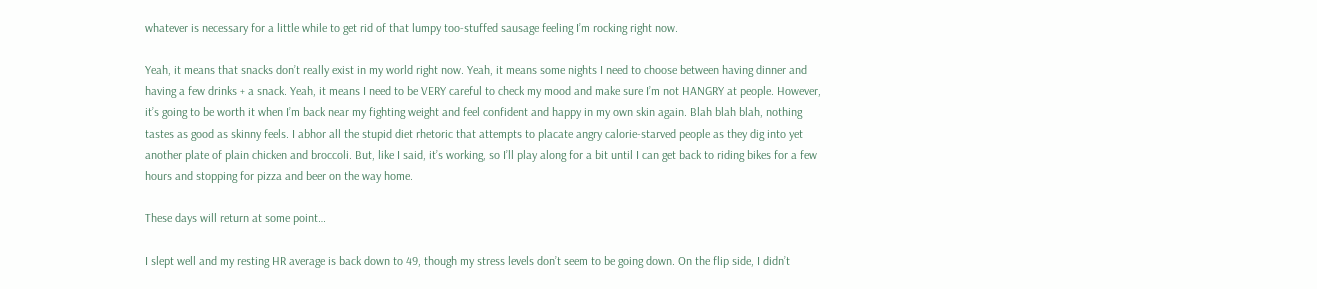whatever is necessary for a little while to get rid of that lumpy too-stuffed sausage feeling I’m rocking right now.

Yeah, it means that snacks don’t really exist in my world right now. Yeah, it means some nights I need to choose between having dinner and having a few drinks + a snack. Yeah, it means I need to be VERY careful to check my mood and make sure I’m not HANGRY at people. However, it’s going to be worth it when I’m back near my fighting weight and feel confident and happy in my own skin again. Blah blah blah, nothing tastes as good as skinny feels. I abhor all the stupid diet rhetoric that attempts to placate angry calorie-starved people as they dig into yet another plate of plain chicken and broccoli. But, like I said, it’s working, so I’ll play along for a bit until I can get back to riding bikes for a few hours and stopping for pizza and beer on the way home.

These days will return at some point…

I slept well and my resting HR average is back down to 49, though my stress levels don’t seem to be going down. On the flip side, I didn’t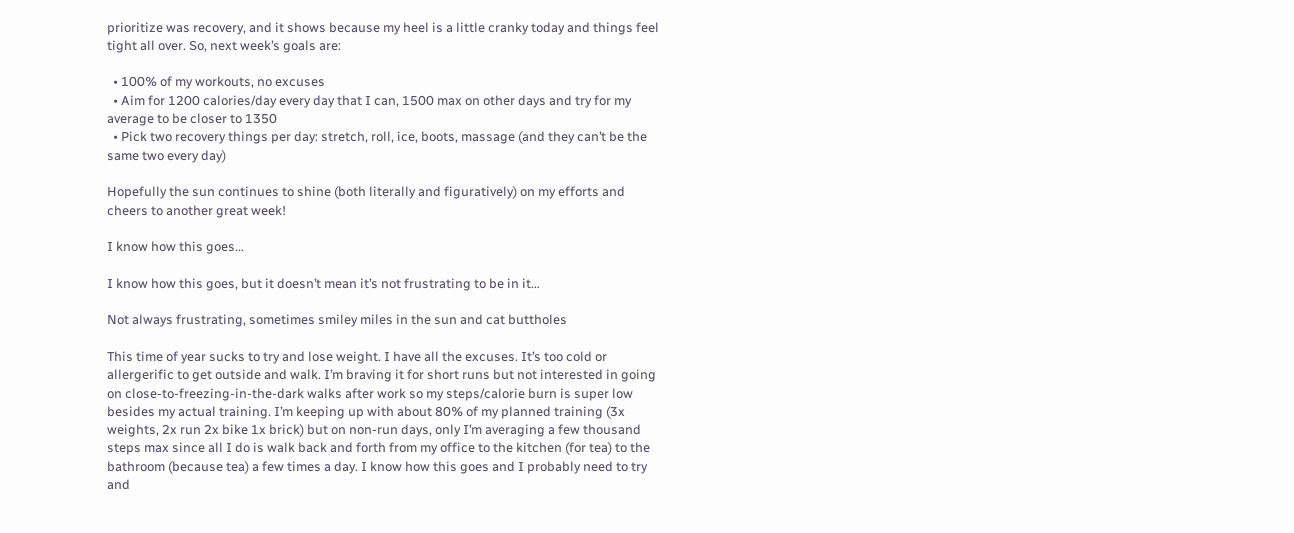prioritize was recovery, and it shows because my heel is a little cranky today and things feel tight all over. So, next week’s goals are:

  • 100% of my workouts, no excuses
  • Aim for 1200 calories/day every day that I can, 1500 max on other days and try for my average to be closer to 1350
  • Pick two recovery things per day: stretch, roll, ice, boots, massage (and they can’t be the same two every day)

Hopefully the sun continues to shine (both literally and figuratively) on my efforts and cheers to another great week!

I know how this goes…

I know how this goes, but it doesn’t mean it’s not frustrating to be in it…

Not always frustrating, sometimes smiley miles in the sun and cat buttholes

This time of year sucks to try and lose weight. I have all the excuses. It’s too cold or allergerific to get outside and walk. I’m braving it for short runs but not interested in going on close-to-freezing-in-the-dark walks after work so my steps/calorie burn is super low besides my actual training. I’m keeping up with about 80% of my planned training (3x weights, 2x run 2x bike 1x brick) but on non-run days, only I’m averaging a few thousand steps max since all I do is walk back and forth from my office to the kitchen (for tea) to the bathroom (because tea) a few times a day. I know how this goes and I probably need to try and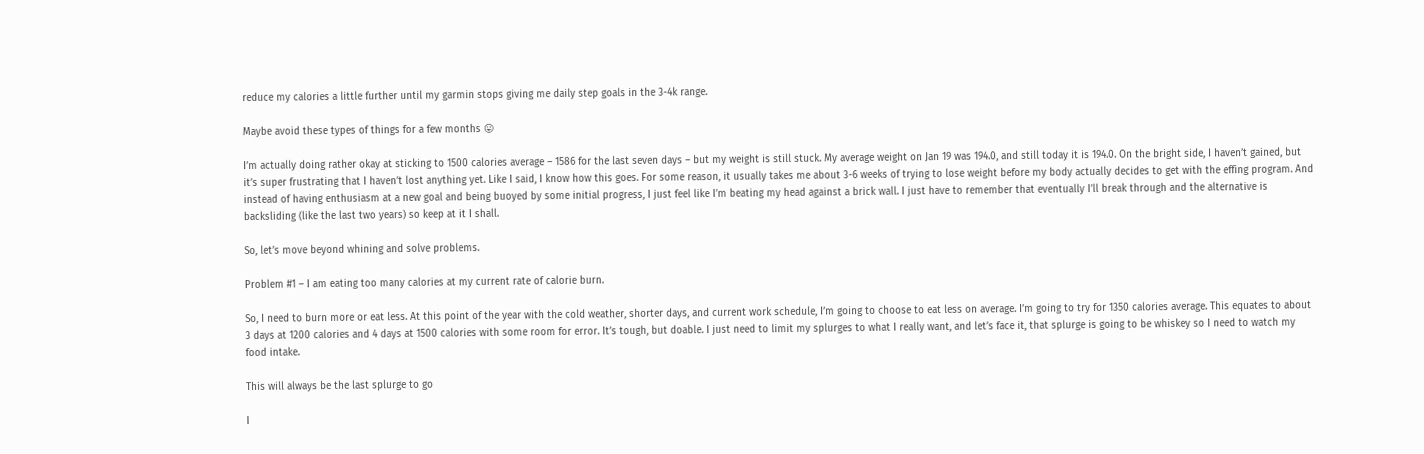reduce my calories a little further until my garmin stops giving me daily step goals in the 3-4k range.

Maybe avoid these types of things for a few months 😛

I’m actually doing rather okay at sticking to 1500 calories average – 1586 for the last seven days – but my weight is still stuck. My average weight on Jan 19 was 194.0, and still today it is 194.0. On the bright side, I haven’t gained, but it’s super frustrating that I haven’t lost anything yet. Like I said, I know how this goes. For some reason, it usually takes me about 3-6 weeks of trying to lose weight before my body actually decides to get with the effing program. And instead of having enthusiasm at a new goal and being buoyed by some initial progress, I just feel like I’m beating my head against a brick wall. I just have to remember that eventually I’ll break through and the alternative is backsliding (like the last two years) so keep at it I shall.

So, let’s move beyond whining and solve problems.

Problem #1 – I am eating too many calories at my current rate of calorie burn.

So, I need to burn more or eat less. At this point of the year with the cold weather, shorter days, and current work schedule, I’m going to choose to eat less on average. I’m going to try for 1350 calories average. This equates to about 3 days at 1200 calories and 4 days at 1500 calories with some room for error. It’s tough, but doable. I just need to limit my splurges to what I really want, and let’s face it, that splurge is going to be whiskey so I need to watch my food intake.

This will always be the last splurge to go

I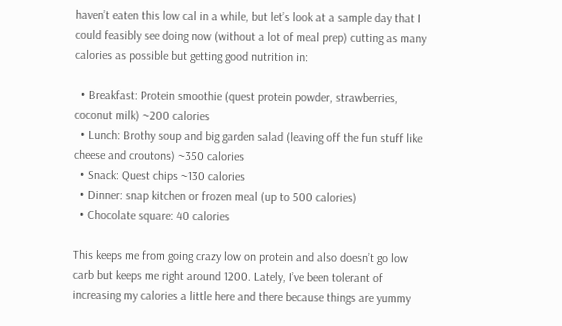haven’t eaten this low cal in a while, but let’s look at a sample day that I could feasibly see doing now (without a lot of meal prep) cutting as many calories as possible but getting good nutrition in:

  • Breakfast: Protein smoothie (quest protein powder, strawberries, coconut milk) ~200 calories
  • Lunch: Brothy soup and big garden salad (leaving off the fun stuff like cheese and croutons) ~350 calories
  • Snack: Quest chips ~130 calories
  • Dinner: snap kitchen or frozen meal (up to 500 calories)
  • Chocolate square: 40 calories

This keeps me from going crazy low on protein and also doesn’t go low carb but keeps me right around 1200. Lately, I’ve been tolerant of increasing my calories a little here and there because things are yummy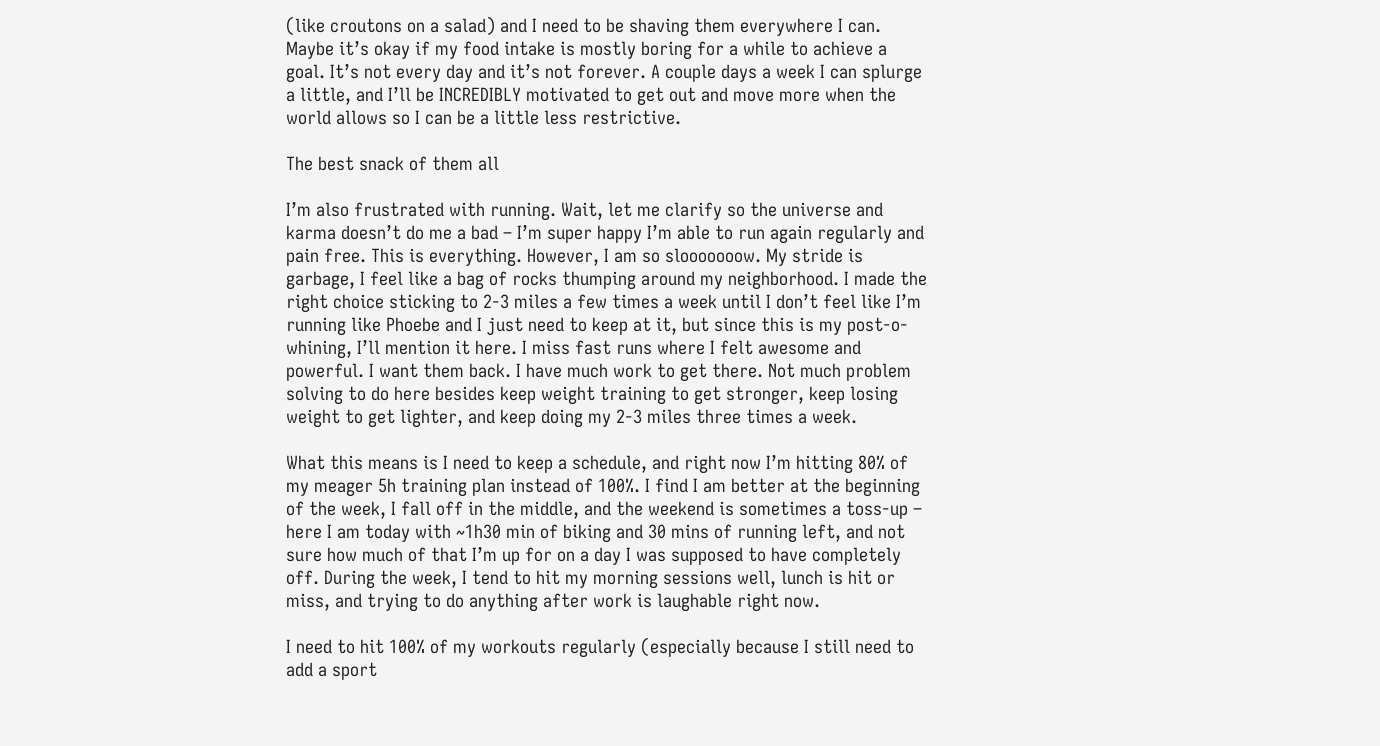(like croutons on a salad) and I need to be shaving them everywhere I can. Maybe it’s okay if my food intake is mostly boring for a while to achieve a goal. It’s not every day and it’s not forever. A couple days a week I can splurge a little, and I’ll be INCREDIBLY motivated to get out and move more when the world allows so I can be a little less restrictive.

The best snack of them all

I’m also frustrated with running. Wait, let me clarify so the universe and karma doesn’t do me a bad – I’m super happy I’m able to run again regularly and pain free. This is everything. However, I am so slooooooow. My stride is garbage, I feel like a bag of rocks thumping around my neighborhood. I made the right choice sticking to 2-3 miles a few times a week until I don’t feel like I’m running like Phoebe and I just need to keep at it, but since this is my post-o-whining, I’ll mention it here. I miss fast runs where I felt awesome and powerful. I want them back. I have much work to get there. Not much problem solving to do here besides keep weight training to get stronger, keep losing weight to get lighter, and keep doing my 2-3 miles three times a week.

What this means is I need to keep a schedule, and right now I’m hitting 80% of my meager 5h training plan instead of 100%. I find I am better at the beginning of the week, I fall off in the middle, and the weekend is sometimes a toss-up – here I am today with ~1h30 min of biking and 30 mins of running left, and not sure how much of that I’m up for on a day I was supposed to have completely off. During the week, I tend to hit my morning sessions well, lunch is hit or miss, and trying to do anything after work is laughable right now.

I need to hit 100% of my workouts regularly (especially because I still need to add a sport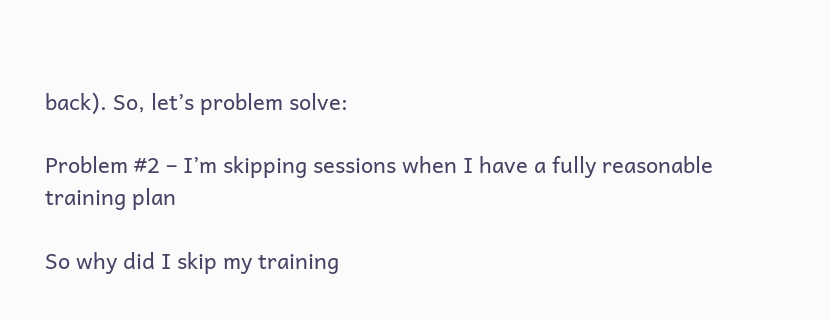back). So, let’s problem solve:

Problem #2 – I’m skipping sessions when I have a fully reasonable training plan

So why did I skip my training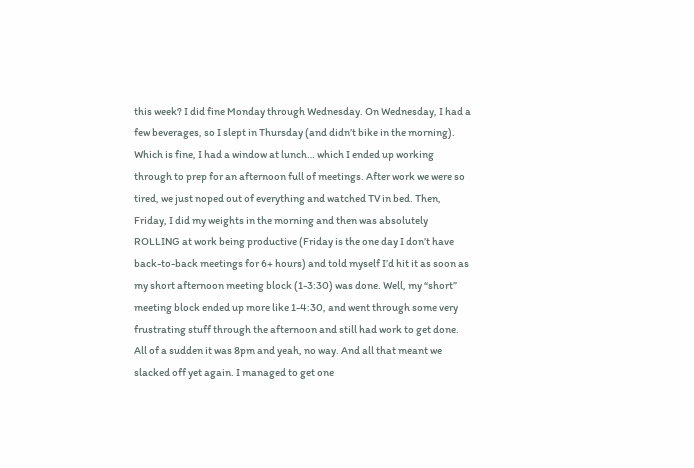this week? I did fine Monday through Wednesday. On Wednesday, I had a few beverages, so I slept in Thursday (and didn’t bike in the morning). Which is fine, I had a window at lunch… which I ended up working through to prep for an afternoon full of meetings. After work we were so tired, we just noped out of everything and watched TV in bed. Then, Friday, I did my weights in the morning and then was absolutely ROLLING at work being productive (Friday is the one day I don’t have back-to-back meetings for 6+ hours) and told myself I’d hit it as soon as my short afternoon meeting block (1-3:30) was done. Well, my “short” meeting block ended up more like 1-4:30, and went through some very frustrating stuff through the afternoon and still had work to get done. All of a sudden it was 8pm and yeah, no way. And all that meant we slacked off yet again. I managed to get one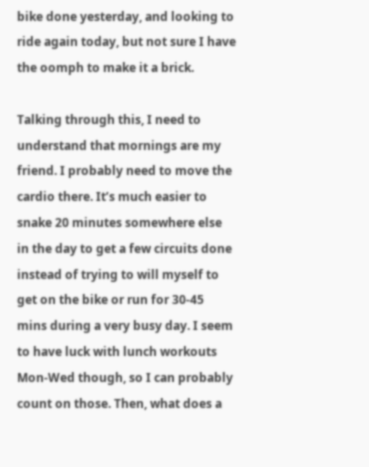bike done yesterday, and looking to ride again today, but not sure I have the oomph to make it a brick.

Talking through this, I need to understand that mornings are my friend. I probably need to move the cardio there. It’s much easier to snake 20 minutes somewhere else in the day to get a few circuits done instead of trying to will myself to get on the bike or run for 30-45 mins during a very busy day. I seem to have luck with lunch workouts Mon-Wed though, so I can probably count on those. Then, what does a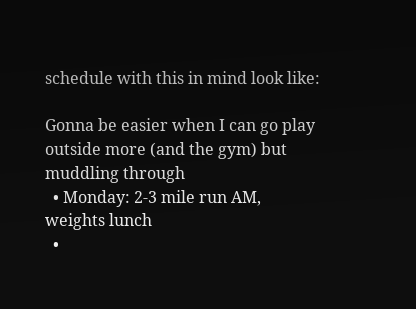schedule with this in mind look like:

Gonna be easier when I can go play outside more (and the gym) but muddling through
  • Monday: 2-3 mile run AM, weights lunch
  •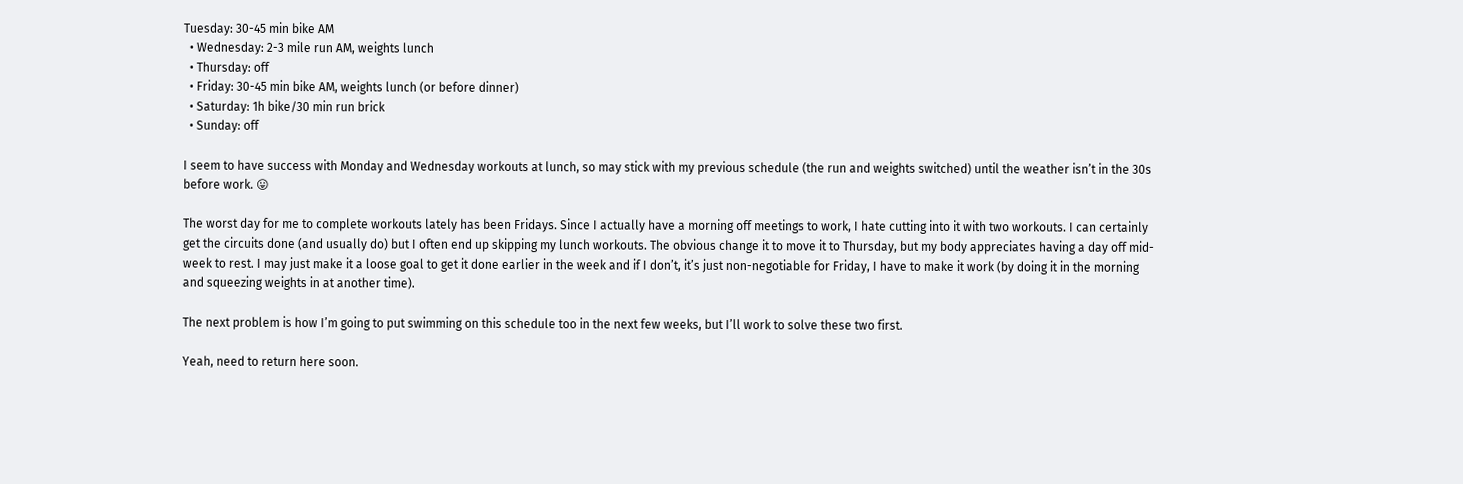Tuesday: 30-45 min bike AM
  • Wednesday: 2-3 mile run AM, weights lunch
  • Thursday: off
  • Friday: 30-45 min bike AM, weights lunch (or before dinner)
  • Saturday: 1h bike/30 min run brick
  • Sunday: off

I seem to have success with Monday and Wednesday workouts at lunch, so may stick with my previous schedule (the run and weights switched) until the weather isn’t in the 30s before work. 😛

The worst day for me to complete workouts lately has been Fridays. Since I actually have a morning off meetings to work, I hate cutting into it with two workouts. I can certainly get the circuits done (and usually do) but I often end up skipping my lunch workouts. The obvious change it to move it to Thursday, but my body appreciates having a day off mid-week to rest. I may just make it a loose goal to get it done earlier in the week and if I don’t, it’s just non-negotiable for Friday, I have to make it work (by doing it in the morning and squeezing weights in at another time).

The next problem is how I’m going to put swimming on this schedule too in the next few weeks, but I’ll work to solve these two first.

Yeah, need to return here soon.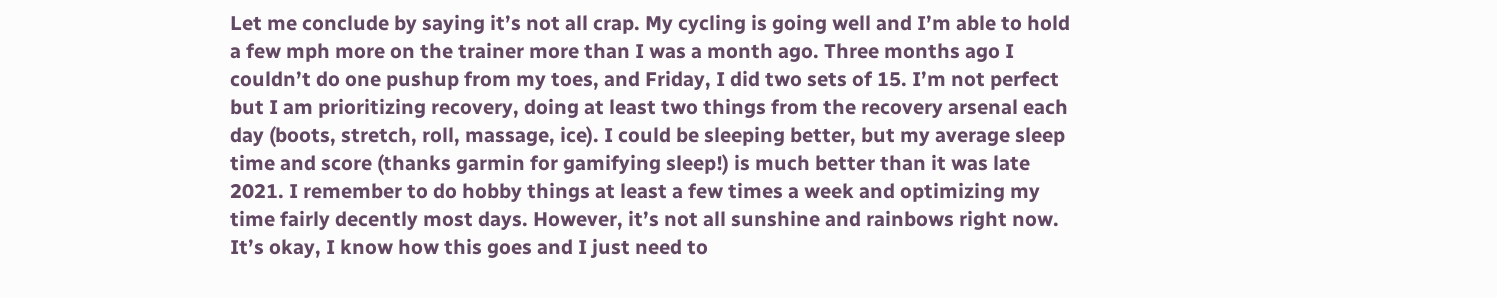Let me conclude by saying it’s not all crap. My cycling is going well and I’m able to hold a few mph more on the trainer more than I was a month ago. Three months ago I couldn’t do one pushup from my toes, and Friday, I did two sets of 15. I’m not perfect but I am prioritizing recovery, doing at least two things from the recovery arsenal each day (boots, stretch, roll, massage, ice). I could be sleeping better, but my average sleep time and score (thanks garmin for gamifying sleep!) is much better than it was late 2021. I remember to do hobby things at least a few times a week and optimizing my time fairly decently most days. However, it’s not all sunshine and rainbows right now. It’s okay, I know how this goes and I just need to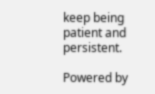keep being patient and persistent.

Powered by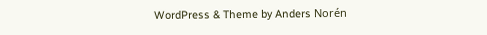WordPress & Theme by Anders Norén